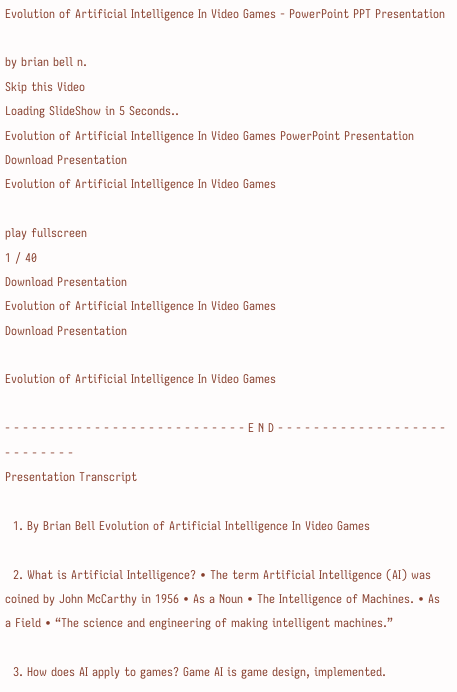Evolution of Artificial Intelligence In Video Games - PowerPoint PPT Presentation

by brian bell n.
Skip this Video
Loading SlideShow in 5 Seconds..
Evolution of Artificial Intelligence In Video Games PowerPoint Presentation
Download Presentation
Evolution of Artificial Intelligence In Video Games

play fullscreen
1 / 40
Download Presentation
Evolution of Artificial Intelligence In Video Games
Download Presentation

Evolution of Artificial Intelligence In Video Games

- - - - - - - - - - - - - - - - - - - - - - - - - - - E N D - - - - - - - - - - - - - - - - - - - - - - - - - - -
Presentation Transcript

  1. By Brian Bell Evolution of Artificial Intelligence In Video Games

  2. What is Artificial Intelligence? • The term Artificial Intelligence (AI) was coined by John McCarthy in 1956 • As a Noun • The Intelligence of Machines. • As a Field • “The science and engineering of making intelligent machines.”

  3. How does AI apply to games? Game AI is game design, implemented.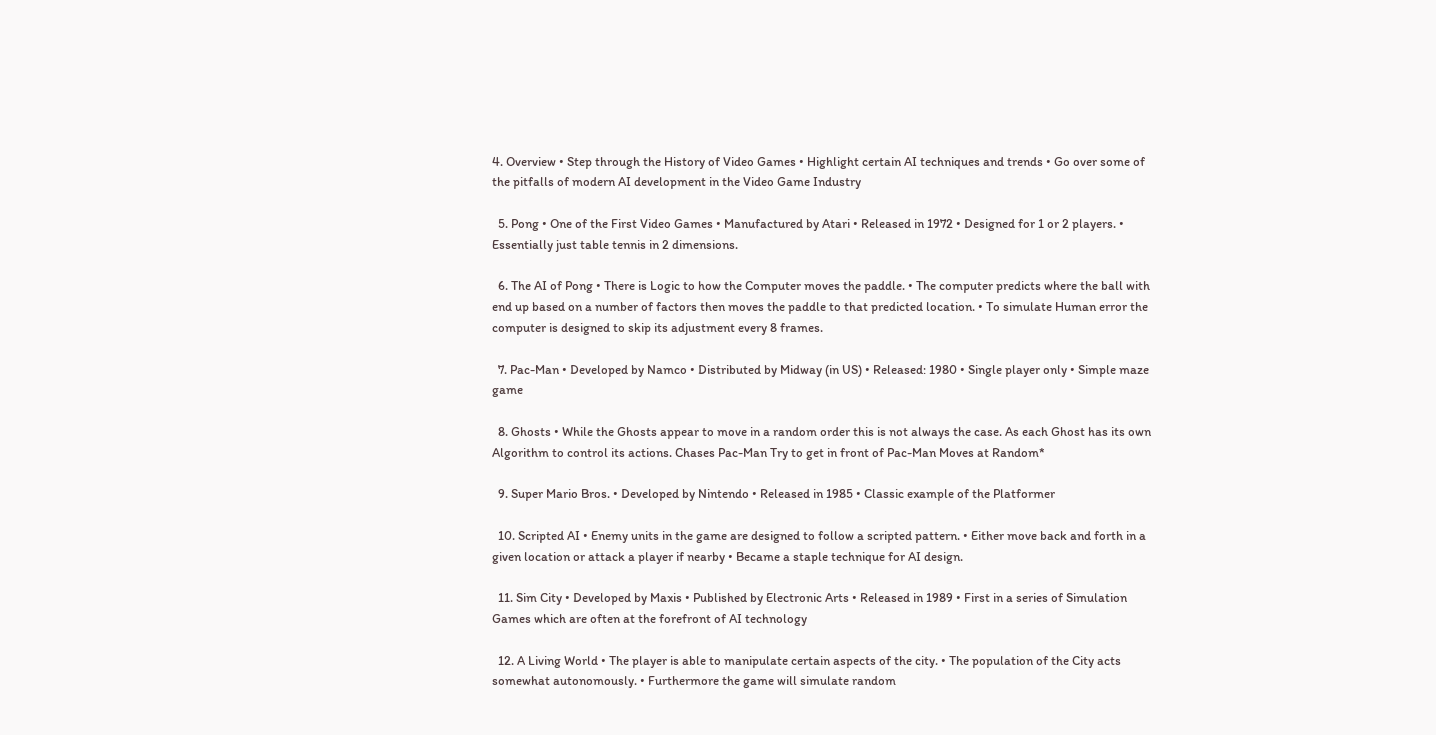4. Overview • Step through the History of Video Games • Highlight certain AI techniques and trends • Go over some of the pitfalls of modern AI development in the Video Game Industry

  5. Pong • One of the First Video Games • Manufactured by Atari • Released in 1972 • Designed for 1 or 2 players. • Essentially just table tennis in 2 dimensions.

  6. The AI of Pong • There is Logic to how the Computer moves the paddle. • The computer predicts where the ball with end up based on a number of factors then moves the paddle to that predicted location. • To simulate Human error the computer is designed to skip its adjustment every 8 frames.

  7. Pac-Man • Developed by Namco • Distributed by Midway (in US) • Released: 1980 • Single player only • Simple maze game

  8. Ghosts • While the Ghosts appear to move in a random order this is not always the case. As each Ghost has its own Algorithm to control its actions. Chases Pac-Man Try to get in front of Pac-Man Moves at Random*

  9. Super Mario Bros. • Developed by Nintendo • Released in 1985 • Classic example of the Platformer

  10. Scripted AI • Enemy units in the game are designed to follow a scripted pattern. • Either move back and forth in a given location or attack a player if nearby • Became a staple technique for AI design.

  11. Sim City • Developed by Maxis • Published by Electronic Arts • Released in 1989 • First in a series of Simulation Games which are often at the forefront of AI technology

  12. A Living World • The player is able to manipulate certain aspects of the city. • The population of the City acts somewhat autonomously. • Furthermore the game will simulate random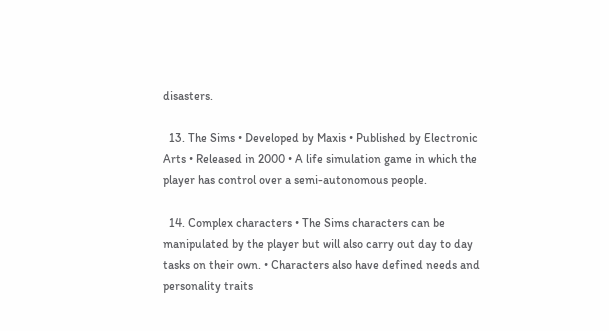disasters.

  13. The Sims • Developed by Maxis • Published by Electronic Arts • Released in 2000 • A life simulation game in which the player has control over a semi-autonomous people.

  14. Complex characters • The Sims characters can be manipulated by the player but will also carry out day to day tasks on their own. • Characters also have defined needs and personality traits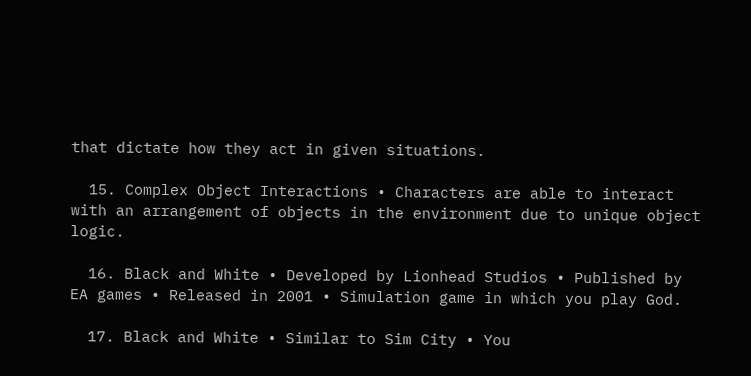that dictate how they act in given situations.

  15. Complex Object Interactions • Characters are able to interact with an arrangement of objects in the environment due to unique object logic.

  16. Black and White • Developed by Lionhead Studios • Published by EA games • Released in 2001 • Simulation game in which you play God.

  17. Black and White • Similar to Sim City • You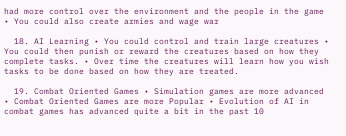had more control over the environment and the people in the game • You could also create armies and wage war

  18. AI Learning • You could control and train large creatures • You could then punish or reward the creatures based on how they complete tasks. • Over time the creatures will learn how you wish tasks to be done based on how they are treated.

  19. Combat Oriented Games • Simulation games are more advanced • Combat Oriented Games are more Popular • Evolution of AI in combat games has advanced quite a bit in the past 10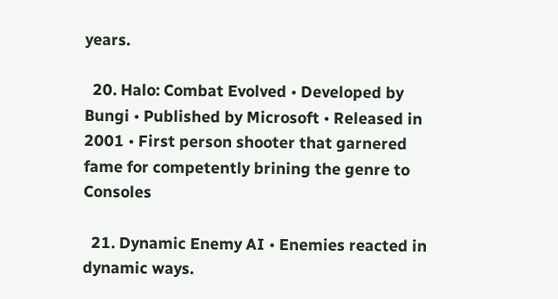years.

  20. Halo: Combat Evolved • Developed by Bungi • Published by Microsoft • Released in 2001 • First person shooter that garnered fame for competently brining the genre to Consoles

  21. Dynamic Enemy AI • Enemies reacted in dynamic ways.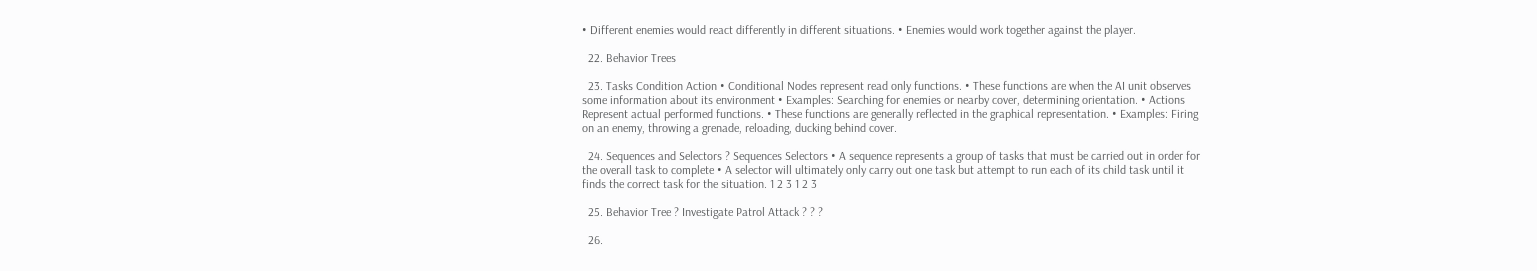• Different enemies would react differently in different situations. • Enemies would work together against the player.

  22. Behavior Trees

  23. Tasks Condition Action • Conditional Nodes represent read only functions. • These functions are when the AI unit observes some information about its environment • Examples: Searching for enemies or nearby cover, determining orientation. • Actions Represent actual performed functions. • These functions are generally reflected in the graphical representation. • Examples: Firing on an enemy, throwing a grenade, reloading, ducking behind cover.

  24. Sequences and Selectors ? Sequences Selectors • A sequence represents a group of tasks that must be carried out in order for the overall task to complete • A selector will ultimately only carry out one task but attempt to run each of its child task until it finds the correct task for the situation. 1 2 3 1 2 3

  25. Behavior Tree ? Investigate Patrol Attack ? ? ?

  26.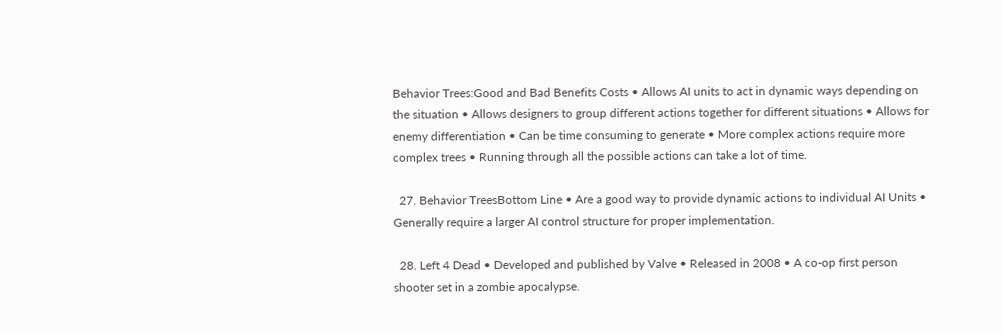Behavior Trees:Good and Bad Benefits Costs • Allows AI units to act in dynamic ways depending on the situation • Allows designers to group different actions together for different situations • Allows for enemy differentiation • Can be time consuming to generate • More complex actions require more complex trees • Running through all the possible actions can take a lot of time.

  27. Behavior TreesBottom Line • Are a good way to provide dynamic actions to individual AI Units • Generally require a larger AI control structure for proper implementation.

  28. Left 4 Dead • Developed and published by Valve • Released in 2008 • A co-op first person shooter set in a zombie apocalypse.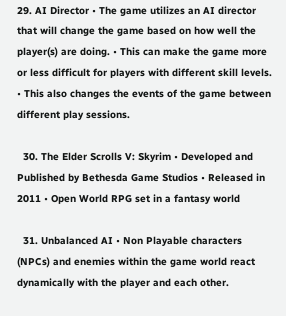29. AI Director • The game utilizes an AI director that will change the game based on how well the player(s) are doing. • This can make the game more or less difficult for players with different skill levels. • This also changes the events of the game between different play sessions.

  30. The Elder Scrolls V: Skyrim • Developed and Published by Bethesda Game Studios • Released in 2011 • Open World RPG set in a fantasy world

  31. Unbalanced AI • Non Playable characters (NPCs) and enemies within the game world react dynamically with the player and each other.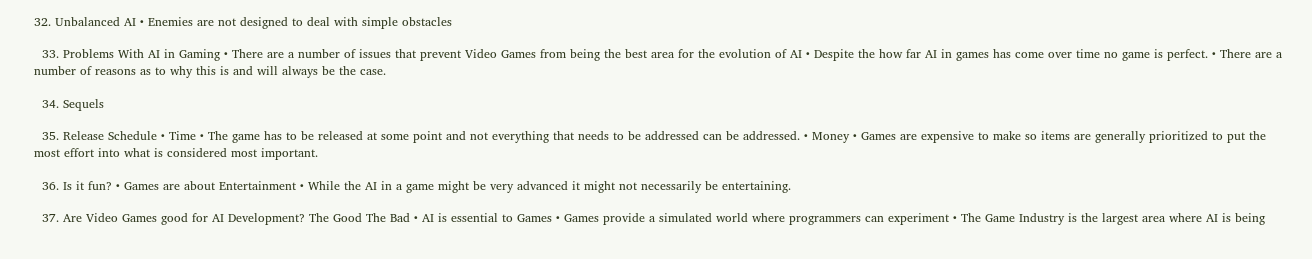32. Unbalanced AI • Enemies are not designed to deal with simple obstacles

  33. Problems With AI in Gaming • There are a number of issues that prevent Video Games from being the best area for the evolution of AI • Despite the how far AI in games has come over time no game is perfect. • There are a number of reasons as to why this is and will always be the case.

  34. Sequels

  35. Release Schedule • Time • The game has to be released at some point and not everything that needs to be addressed can be addressed. • Money • Games are expensive to make so items are generally prioritized to put the most effort into what is considered most important.

  36. Is it fun? • Games are about Entertainment • While the AI in a game might be very advanced it might not necessarily be entertaining.

  37. Are Video Games good for AI Development? The Good The Bad • AI is essential to Games • Games provide a simulated world where programmers can experiment • The Game Industry is the largest area where AI is being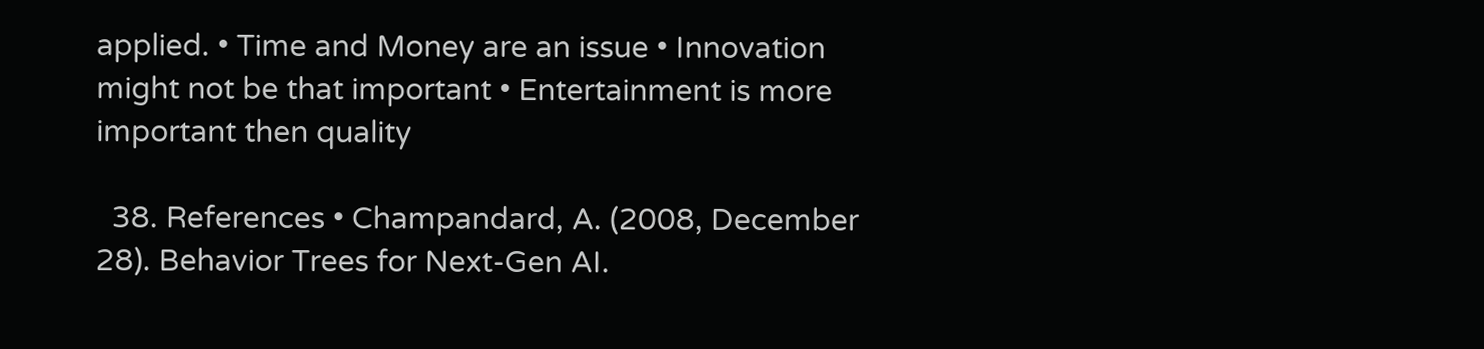applied. • Time and Money are an issue • Innovation might not be that important • Entertainment is more important then quality

  38. References • Champandard, A. (2008, December 28). Behavior Trees for Next-Gen AI.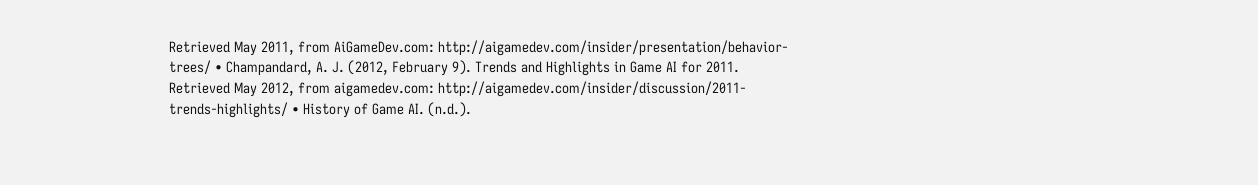Retrieved May 2011, from AiGameDev.com: http://aigamedev.com/insider/presentation/behavior-trees/ • Champandard, A. J. (2012, February 9). Trends and Highlights in Game AI for 2011. Retrieved May 2012, from aigamedev.com: http://aigamedev.com/insider/discussion/2011-trends-highlights/ • History of Game AI. (n.d.).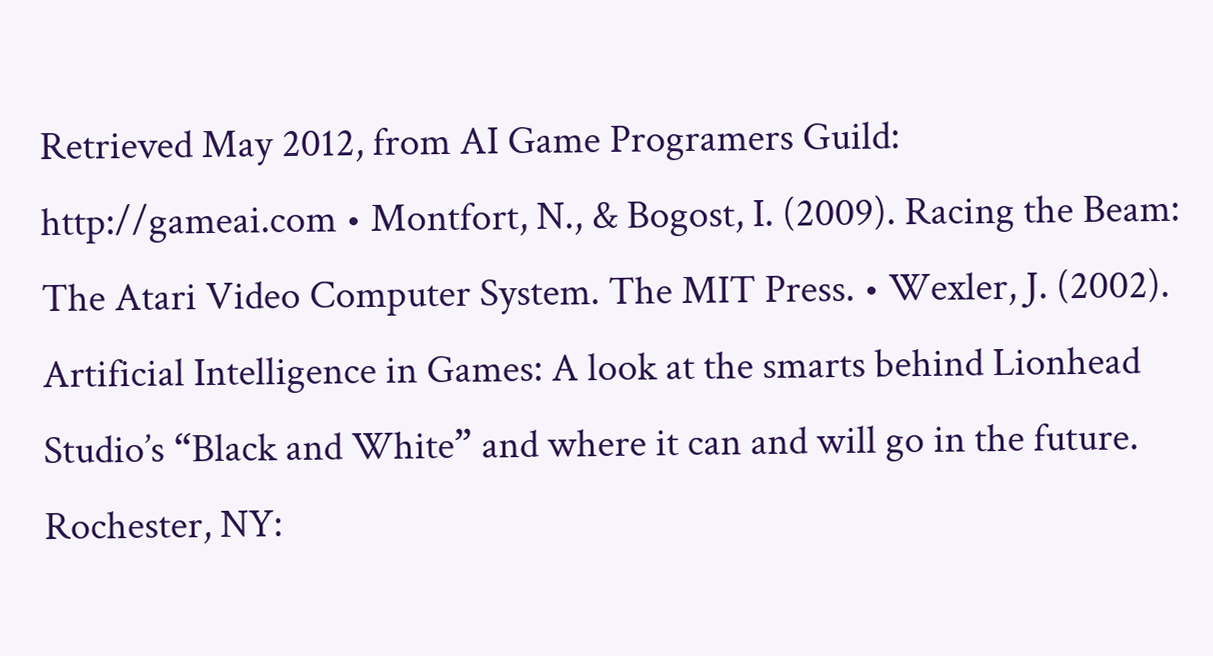Retrieved May 2012, from AI Game Programers Guild: http://gameai.com • Montfort, N., & Bogost, I. (2009). Racing the Beam: The Atari Video Computer System. The MIT Press. • Wexler, J. (2002). Artificial Intelligence in Games: A look at the smarts behind Lionhead Studio’s “Black and White” and where it can and will go in the future. Rochester, NY: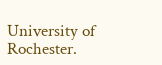University of Rochester.